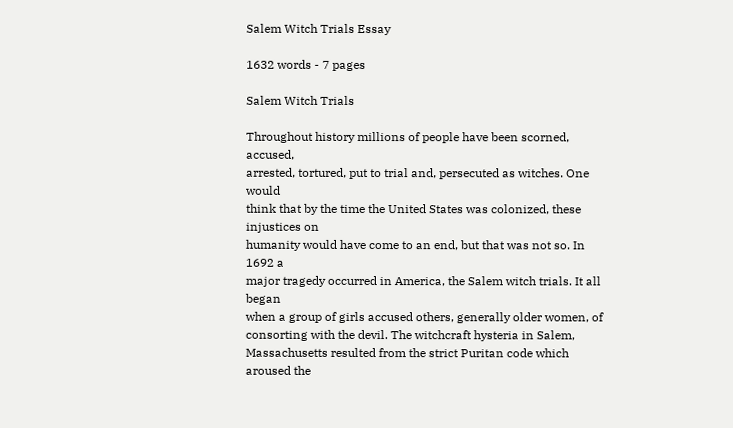Salem Witch Trials Essay

1632 words - 7 pages

Salem Witch Trials

Throughout history millions of people have been scorned, accused,
arrested, tortured, put to trial and, persecuted as witches. One would
think that by the time the United States was colonized, these injustices on
humanity would have come to an end, but that was not so. In 1692 a
major tragedy occurred in America, the Salem witch trials. It all began
when a group of girls accused others, generally older women, of
consorting with the devil. The witchcraft hysteria in Salem,
Massachusetts resulted from the strict Puritan code which aroused the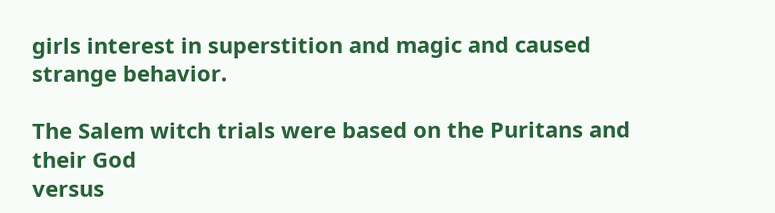girls interest in superstition and magic and caused strange behavior.

The Salem witch trials were based on the Puritans and their God
versus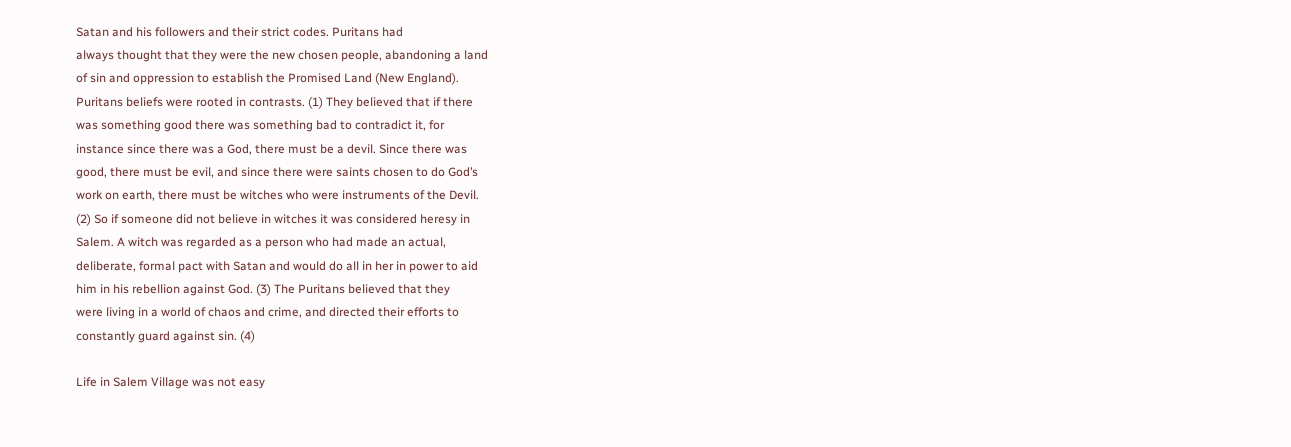Satan and his followers and their strict codes. Puritans had
always thought that they were the new chosen people, abandoning a land
of sin and oppression to establish the Promised Land (New England).
Puritans beliefs were rooted in contrasts. (1) They believed that if there
was something good there was something bad to contradict it, for
instance since there was a God, there must be a devil. Since there was
good, there must be evil, and since there were saints chosen to do God’s
work on earth, there must be witches who were instruments of the Devil.
(2) So if someone did not believe in witches it was considered heresy in
Salem. A witch was regarded as a person who had made an actual,
deliberate, formal pact with Satan and would do all in her in power to aid
him in his rebellion against God. (3) The Puritans believed that they
were living in a world of chaos and crime, and directed their efforts to
constantly guard against sin. (4)

Life in Salem Village was not easy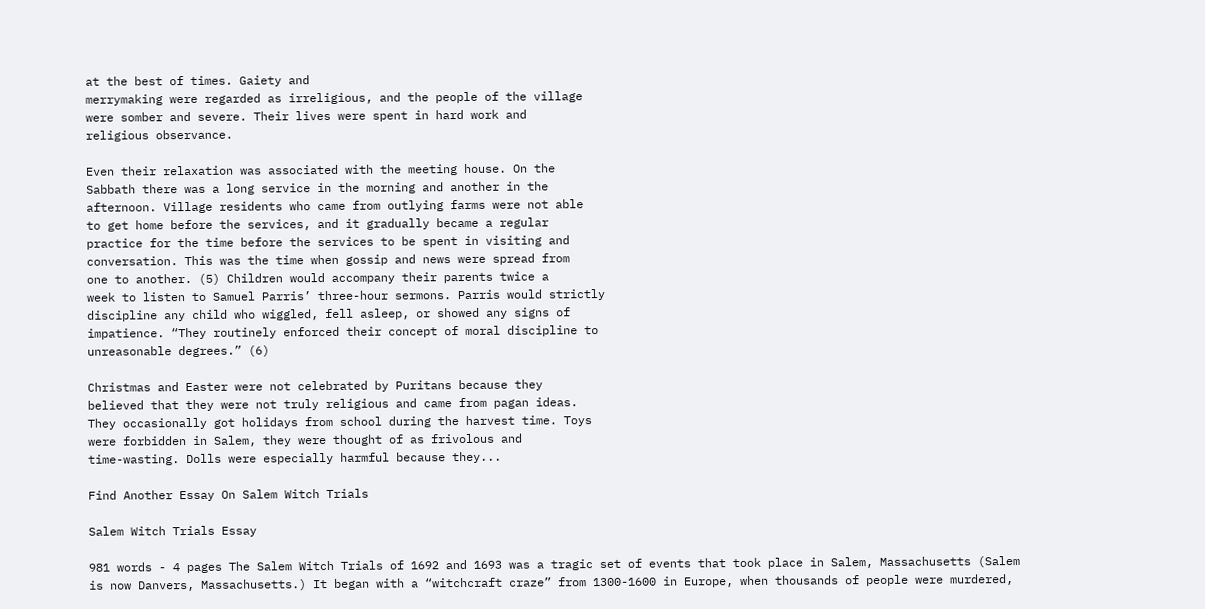at the best of times. Gaiety and
merrymaking were regarded as irreligious, and the people of the village
were somber and severe. Their lives were spent in hard work and
religious observance.

Even their relaxation was associated with the meeting house. On the
Sabbath there was a long service in the morning and another in the
afternoon. Village residents who came from outlying farms were not able
to get home before the services, and it gradually became a regular
practice for the time before the services to be spent in visiting and
conversation. This was the time when gossip and news were spread from
one to another. (5) Children would accompany their parents twice a
week to listen to Samuel Parris’ three-hour sermons. Parris would strictly
discipline any child who wiggled, fell asleep, or showed any signs of
impatience. “They routinely enforced their concept of moral discipline to
unreasonable degrees.” (6)

Christmas and Easter were not celebrated by Puritans because they
believed that they were not truly religious and came from pagan ideas.
They occasionally got holidays from school during the harvest time. Toys
were forbidden in Salem, they were thought of as frivolous and
time-wasting. Dolls were especially harmful because they...

Find Another Essay On Salem Witch Trials

Salem Witch Trials Essay

981 words - 4 pages The Salem Witch Trials of 1692 and 1693 was a tragic set of events that took place in Salem, Massachusetts (Salem is now Danvers, Massachusetts.) It began with a “witchcraft craze” from 1300-1600 in Europe, when thousands of people were murdered,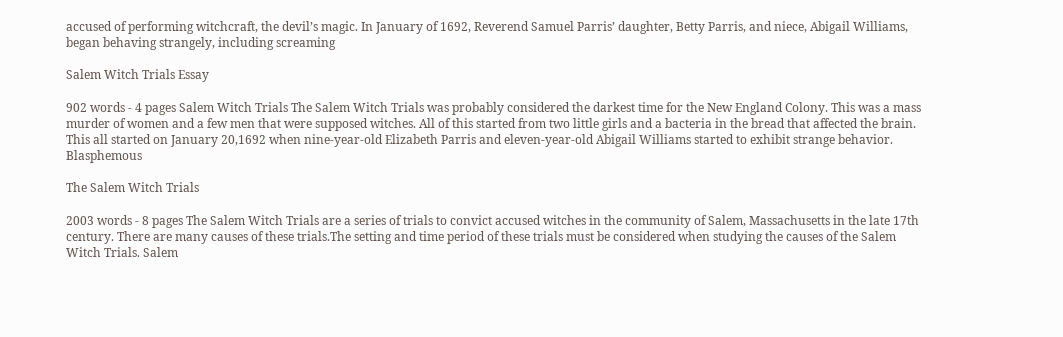accused of performing witchcraft, the devil’s magic. In January of 1692, Reverend Samuel Parris’ daughter, Betty Parris, and niece, Abigail Williams, began behaving strangely, including screaming

Salem Witch Trials Essay

902 words - 4 pages Salem Witch Trials The Salem Witch Trials was probably considered the darkest time for the New England Colony. This was a mass murder of women and a few men that were supposed witches. All of this started from two little girls and a bacteria in the bread that affected the brain. This all started on January 20,1692 when nine-year-old Elizabeth Parris and eleven-year-old Abigail Williams started to exhibit strange behavior. Blasphemous

The Salem Witch Trials

2003 words - 8 pages The Salem Witch Trials are a series of trials to convict accused witches in the community of Salem, Massachusetts in the late 17th century. There are many causes of these trials.The setting and time period of these trials must be considered when studying the causes of the Salem Witch Trials. Salem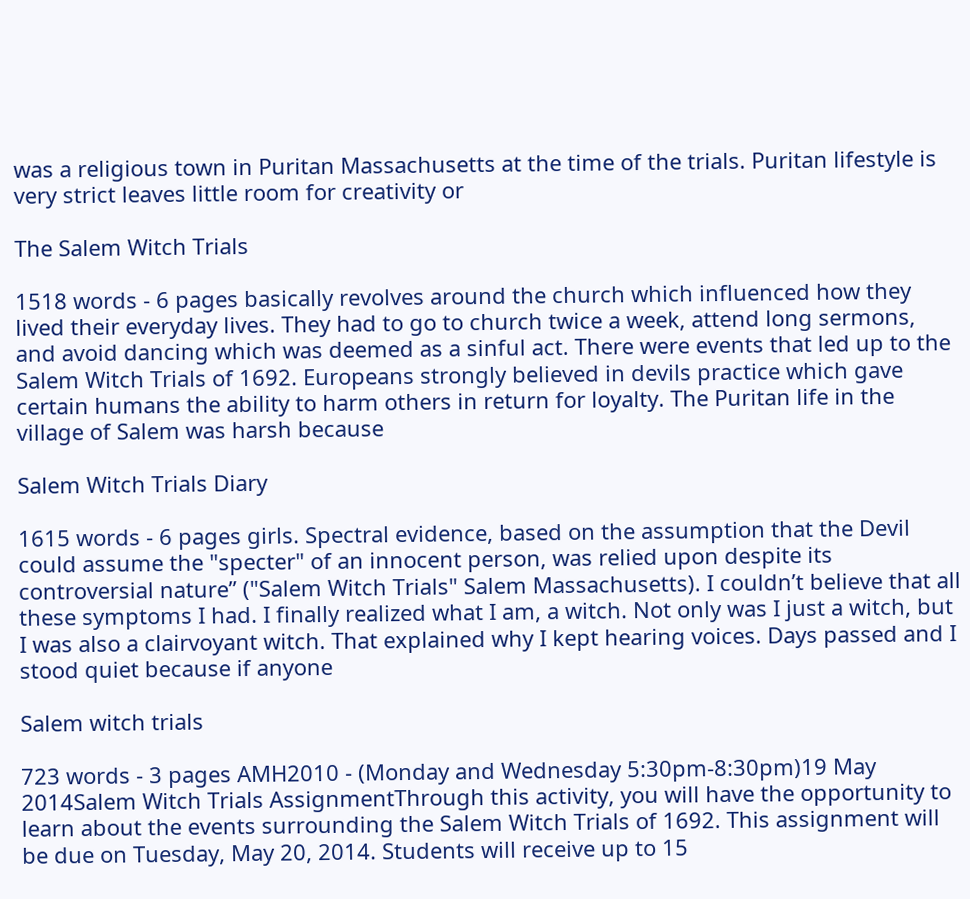was a religious town in Puritan Massachusetts at the time of the trials. Puritan lifestyle is very strict leaves little room for creativity or

The Salem Witch Trials

1518 words - 6 pages basically revolves around the church which influenced how they lived their everyday lives. They had to go to church twice a week, attend long sermons, and avoid dancing which was deemed as a sinful act. There were events that led up to the Salem Witch Trials of 1692. Europeans strongly believed in devils practice which gave certain humans the ability to harm others in return for loyalty. The Puritan life in the village of Salem was harsh because

Salem Witch Trials Diary

1615 words - 6 pages girls. Spectral evidence, based on the assumption that the Devil could assume the "specter" of an innocent person, was relied upon despite its controversial nature” ("Salem Witch Trials" Salem Massachusetts). I couldn’t believe that all these symptoms I had. I finally realized what I am, a witch. Not only was I just a witch, but I was also a clairvoyant witch. That explained why I kept hearing voices. Days passed and I stood quiet because if anyone

Salem witch trials

723 words - 3 pages AMH2010 - (Monday and Wednesday 5:30pm-8:30pm)19 May 2014Salem Witch Trials AssignmentThrough this activity, you will have the opportunity to learn about the events surrounding the Salem Witch Trials of 1692. This assignment will be due on Tuesday, May 20, 2014. Students will receive up to 15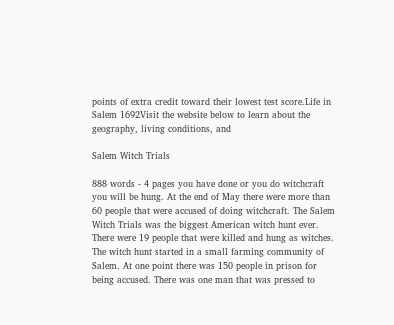points of extra credit toward their lowest test score.Life in Salem 1692Visit the website below to learn about the geography, living conditions, and

Salem Witch Trials

888 words - 4 pages you have done or you do witchcraft you will be hung. At the end of May there were more than 60 people that were accused of doing witchcraft. The Salem Witch Trials was the biggest American witch hunt ever. There were 19 people that were killed and hung as witches. The witch hunt started in a small farming community of Salem. At one point there was 150 people in prison for being accused. There was one man that was pressed to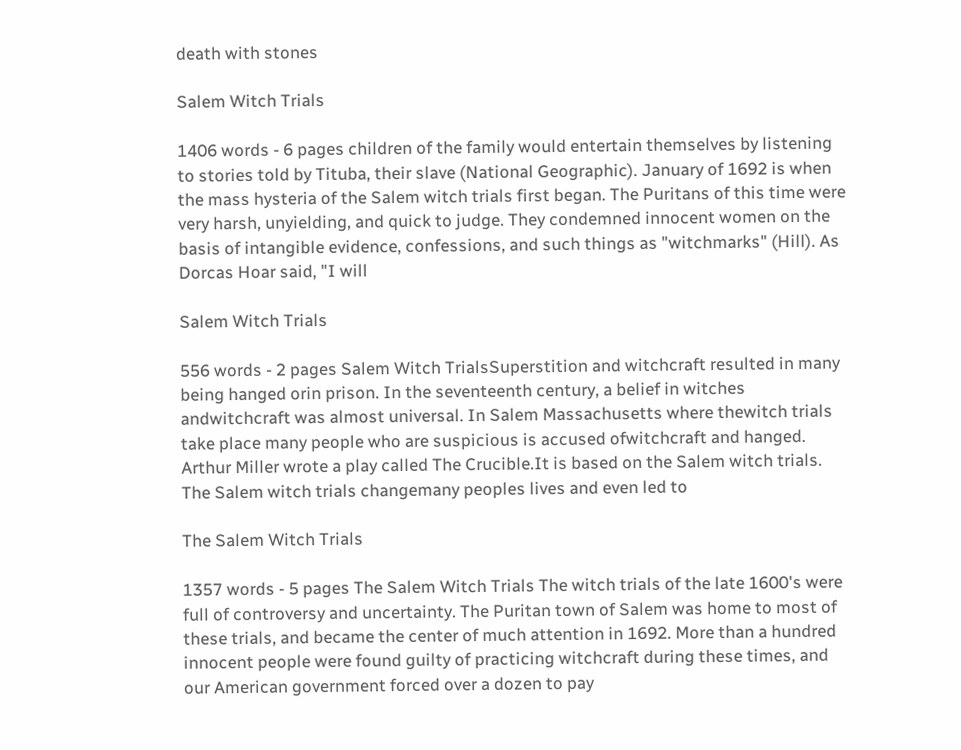death with stones

Salem Witch Trials

1406 words - 6 pages children of the family would entertain themselves by listening to stories told by Tituba, their slave (National Geographic). January of 1692 is when the mass hysteria of the Salem witch trials first began. The Puritans of this time were very harsh, unyielding, and quick to judge. They condemned innocent women on the basis of intangible evidence, confessions, and such things as "witchmarks" (Hill). As Dorcas Hoar said, "I will

Salem Witch Trials

556 words - 2 pages Salem Witch TrialsSuperstition and witchcraft resulted in many being hanged orin prison. In the seventeenth century, a belief in witches andwitchcraft was almost universal. In Salem Massachusetts where thewitch trials take place many people who are suspicious is accused ofwitchcraft and hanged. Arthur Miller wrote a play called The Crucible.It is based on the Salem witch trials. The Salem witch trials changemany peoples lives and even led to

The Salem Witch Trials

1357 words - 5 pages The Salem Witch Trials The witch trials of the late 1600's were full of controversy and uncertainty. The Puritan town of Salem was home to most of these trials, and became the center of much attention in 1692. More than a hundred innocent people were found guilty of practicing witchcraft during these times, and our American government forced over a dozen to pay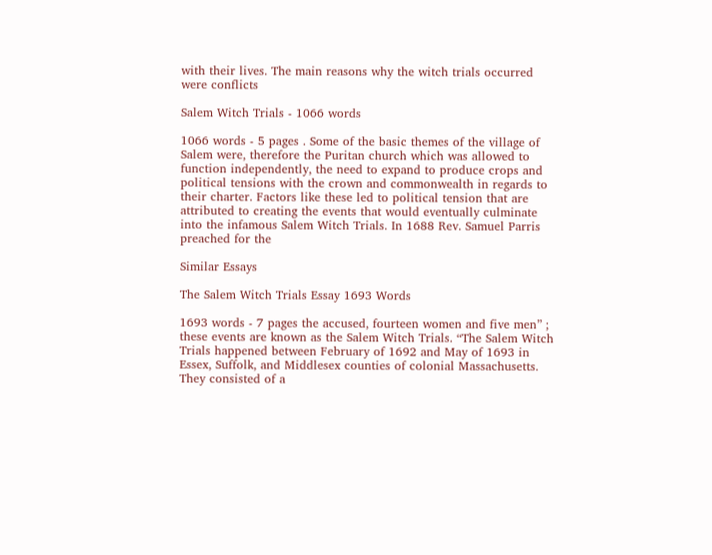with their lives. The main reasons why the witch trials occurred were conflicts

Salem Witch Trials - 1066 words

1066 words - 5 pages . Some of the basic themes of the village of Salem were, therefore the Puritan church which was allowed to function independently, the need to expand to produce crops and political tensions with the crown and commonwealth in regards to their charter. Factors like these led to political tension that are attributed to creating the events that would eventually culminate into the infamous Salem Witch Trials. In 1688 Rev. Samuel Parris preached for the

Similar Essays

The Salem Witch Trials Essay 1693 Words

1693 words - 7 pages the accused, fourteen women and five men” ; these events are known as the Salem Witch Trials. “The Salem Witch Trials happened between February of 1692 and May of 1693 in Essex, Suffolk, and Middlesex counties of colonial Massachusetts. They consisted of a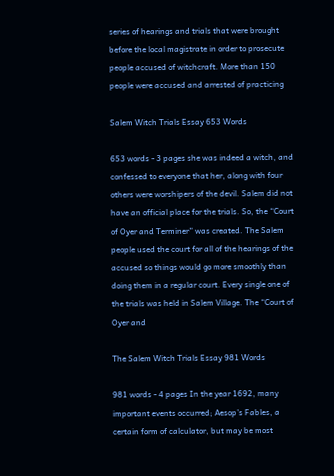series of hearings and trials that were brought before the local magistrate in order to prosecute people accused of witchcraft. More than 150 people were accused and arrested of practicing

Salem Witch Trials Essay 653 Words

653 words - 3 pages she was indeed a witch, and confessed to everyone that her, along with four others were worshipers of the devil. Salem did not have an official place for the trials. So, the “Court of Oyer and Terminer” was created. The Salem people used the court for all of the hearings of the accused so things would go more smoothly than doing them in a regular court. Every single one of the trials was held in Salem Village. The “Court of Oyer and

The Salem Witch Trials Essay 981 Words

981 words - 4 pages In the year 1692, many important events occurred; Aesop’s Fables, a certain form of calculator, but may be most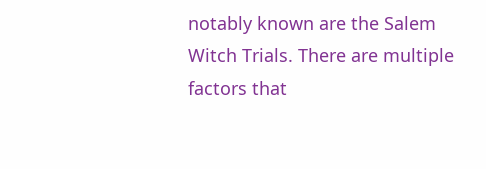notably known are the Salem Witch Trials. There are multiple factors that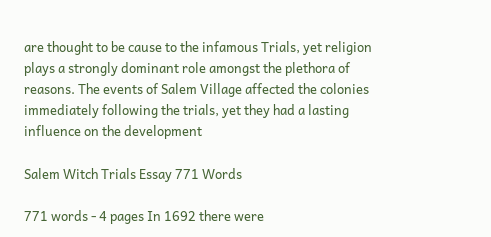are thought to be cause to the infamous Trials, yet religion plays a strongly dominant role amongst the plethora of reasons. The events of Salem Village affected the colonies immediately following the trials, yet they had a lasting influence on the development

Salem Witch Trials Essay 771 Words

771 words - 4 pages In 1692 there were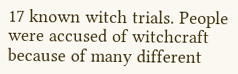17 known witch trials. People were accused of witchcraft because of many different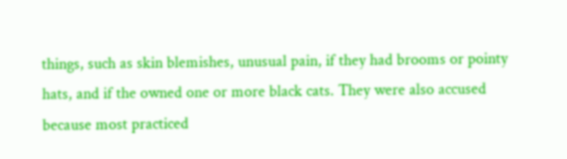things, such as skin blemishes, unusual pain, if they had brooms or pointy hats, and if the owned one or more black cats. They were also accused because most practiced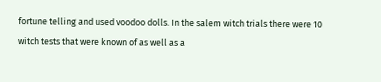fortune telling and used voodoo dolls. In the salem witch trials there were 10 witch tests that were known of as well as a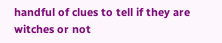handful of clues to tell if they are witches or not